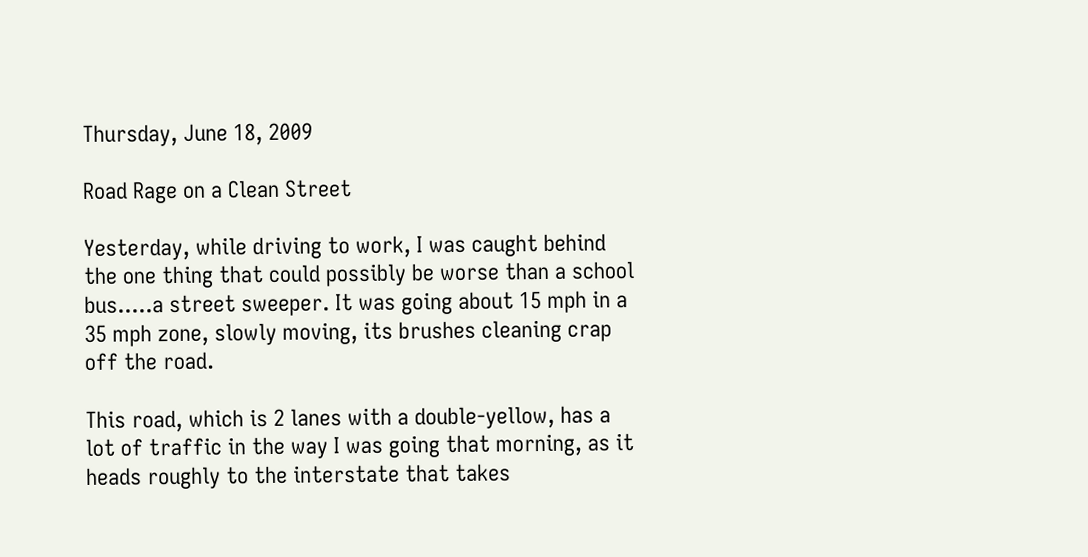Thursday, June 18, 2009

Road Rage on a Clean Street

Yesterday, while driving to work, I was caught behind the one thing that could possibly be worse than a school bus.....a street sweeper. It was going about 15 mph in a 35 mph zone, slowly moving, its brushes cleaning crap off the road.

This road, which is 2 lanes with a double-yellow, has a lot of traffic in the way I was going that morning, as it heads roughly to the interstate that takes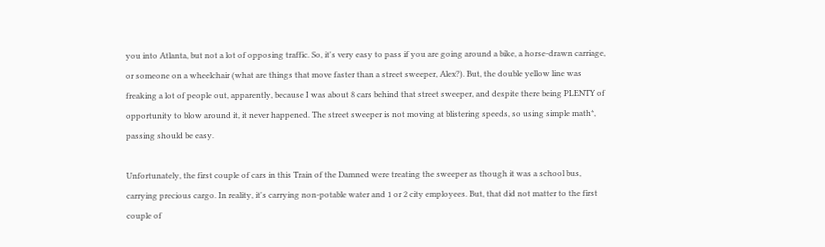you into Atlanta, but not a lot of opposing traffic. So, it's very easy to pass if you are going around a bike, a horse-drawn carriage, or someone on a wheelchair (what are things that move faster than a street sweeper, Alex?). But, the double yellow line was freaking a lot of people out, apparently, because I was about 8 cars behind that street sweeper, and despite there being PLENTY of opportunity to blow around it, it never happened. The street sweeper is not moving at blistering speeds, so using simple math*, passing should be easy.

Unfortunately, the first couple of cars in this Train of the Damned were treating the sweeper as though it was a school bus, carrying precious cargo. In reality, it's carrying non-potable water and 1 or 2 city employees. But, that did not matter to the first couple of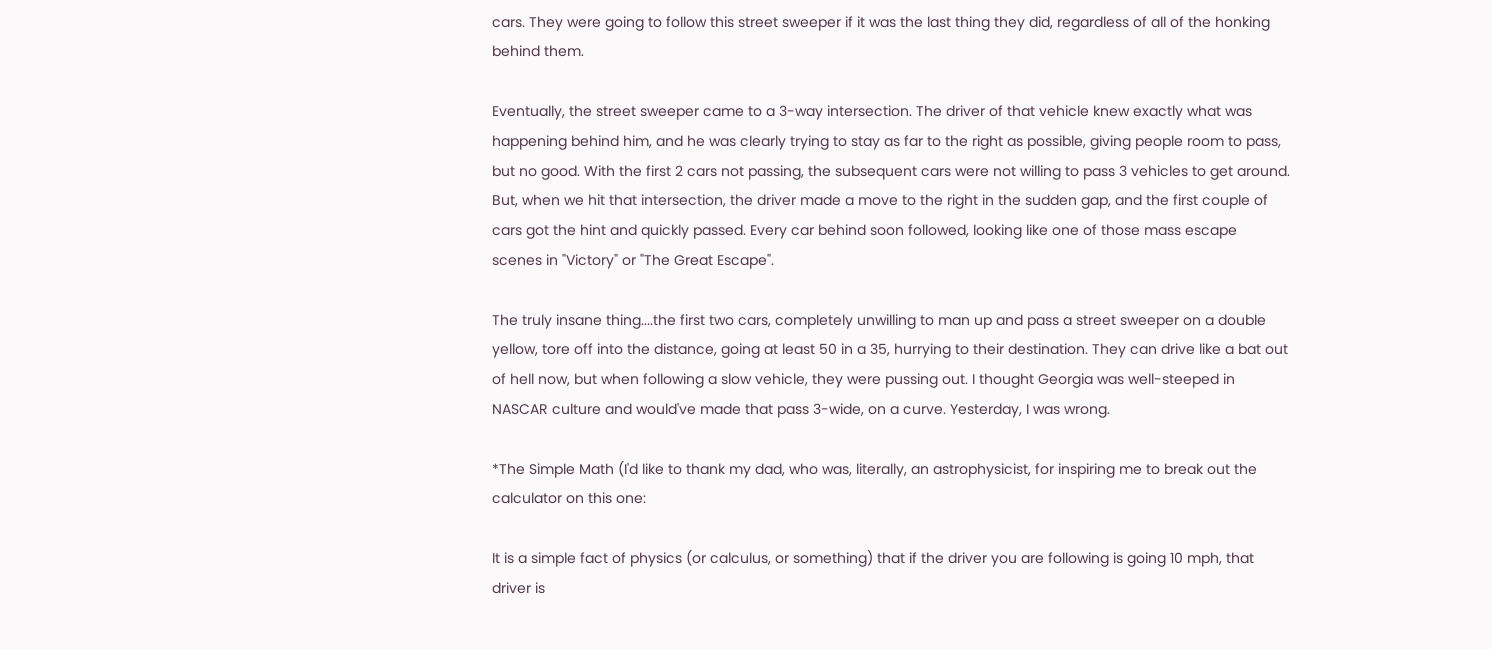cars. They were going to follow this street sweeper if it was the last thing they did, regardless of all of the honking behind them.

Eventually, the street sweeper came to a 3-way intersection. The driver of that vehicle knew exactly what was happening behind him, and he was clearly trying to stay as far to the right as possible, giving people room to pass, but no good. With the first 2 cars not passing, the subsequent cars were not willing to pass 3 vehicles to get around. But, when we hit that intersection, the driver made a move to the right in the sudden gap, and the first couple of cars got the hint and quickly passed. Every car behind soon followed, looking like one of those mass escape scenes in "Victory" or "The Great Escape".

The truly insane thing....the first two cars, completely unwilling to man up and pass a street sweeper on a double yellow, tore off into the distance, going at least 50 in a 35, hurrying to their destination. They can drive like a bat out of hell now, but when following a slow vehicle, they were pussing out. I thought Georgia was well-steeped in NASCAR culture and would've made that pass 3-wide, on a curve. Yesterday, I was wrong.

*The Simple Math (I'd like to thank my dad, who was, literally, an astrophysicist, for inspiring me to break out the calculator on this one:

It is a simple fact of physics (or calculus, or something) that if the driver you are following is going 10 mph, that driver is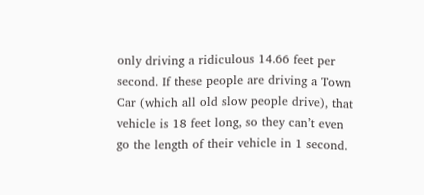only driving a ridiculous 14.66 feet per second. If these people are driving a Town Car (which all old slow people drive), that vehicle is 18 feet long, so they can’t even go the length of their vehicle in 1 second.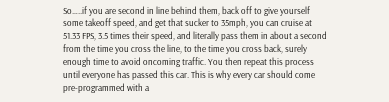So…..if you are second in line behind them, back off to give yourself some takeoff speed, and get that sucker to 35mph, you can cruise at 51.33 FPS, 3.5 times their speed, and literally pass them in about a second from the time you cross the line, to the time you cross back, surely enough time to avoid oncoming traffic. You then repeat this process until everyone has passed this car. This is why every car should come pre-programmed with a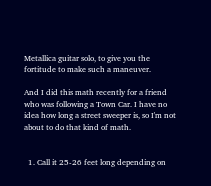Metallica guitar solo, to give you the fortitude to make such a maneuver.

And I did this math recently for a friend who was following a Town Car. I have no idea how long a street sweeper is, so I'm not about to do that kind of math.


  1. Call it 25-26 feet long depending on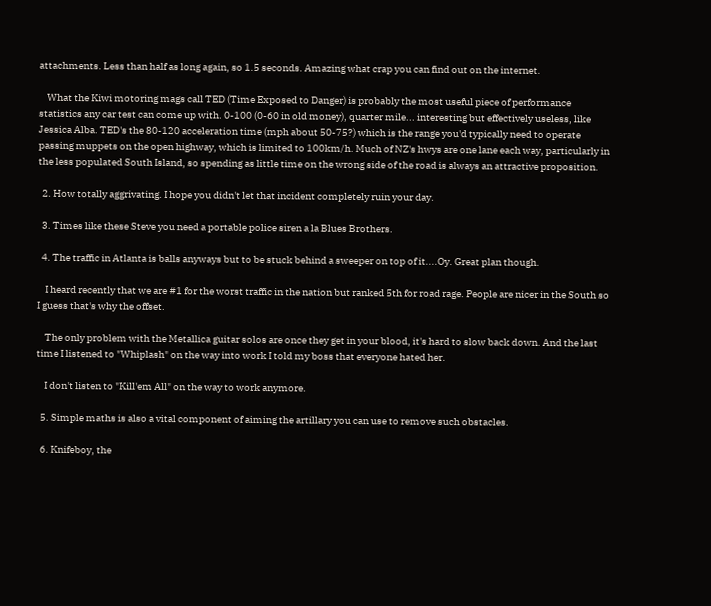attachments. Less than half as long again, so 1.5 seconds. Amazing what crap you can find out on the internet.

    What the Kiwi motoring mags call TED (Time Exposed to Danger) is probably the most useful piece of performance statistics any car test can come up with. 0-100 (0-60 in old money), quarter mile... interesting but effectively useless, like Jessica Alba. TED's the 80-120 acceleration time (mph about 50-75?) which is the range you'd typically need to operate passing muppets on the open highway, which is limited to 100km/h. Much of NZ's hwys are one lane each way, particularly in the less populated South Island, so spending as little time on the wrong side of the road is always an attractive proposition.

  2. How totally aggrivating. I hope you didn't let that incident completely ruin your day.

  3. Times like these Steve you need a portable police siren a la Blues Brothers.

  4. The traffic in Atlanta is balls anyways but to be stuck behind a sweeper on top of it....Oy. Great plan though.

    I heard recently that we are #1 for the worst traffic in the nation but ranked 5th for road rage. People are nicer in the South so I guess that's why the offset.

    The only problem with the Metallica guitar solos are once they get in your blood, it's hard to slow back down. And the last time I listened to "Whiplash" on the way into work I told my boss that everyone hated her.

    I don't listen to "Kill'em All" on the way to work anymore.

  5. Simple maths is also a vital component of aiming the artillary you can use to remove such obstacles.

  6. Knifeboy, the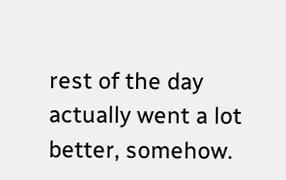rest of the day actually went a lot better, somehow.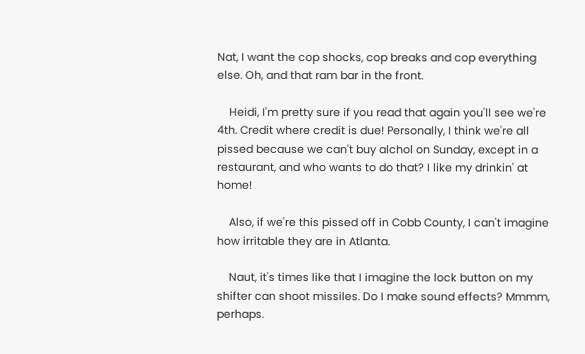Nat, I want the cop shocks, cop breaks and cop everything else. Oh, and that ram bar in the front.

    Heidi, I'm pretty sure if you read that again you'll see we're 4th. Credit where credit is due! Personally, I think we're all pissed because we can't buy alchol on Sunday, except in a restaurant, and who wants to do that? I like my drinkin' at home!

    Also, if we're this pissed off in Cobb County, I can't imagine how irritable they are in Atlanta.

    Naut, it's times like that I imagine the lock button on my shifter can shoot missiles. Do I make sound effects? Mmmm, perhaps.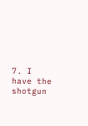7. I have the shotgun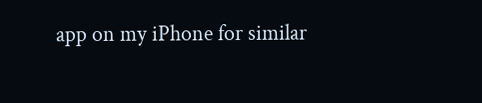app on my iPhone for similar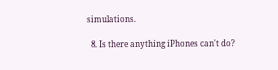simulations.

  8. Is there anything iPhones can't do?